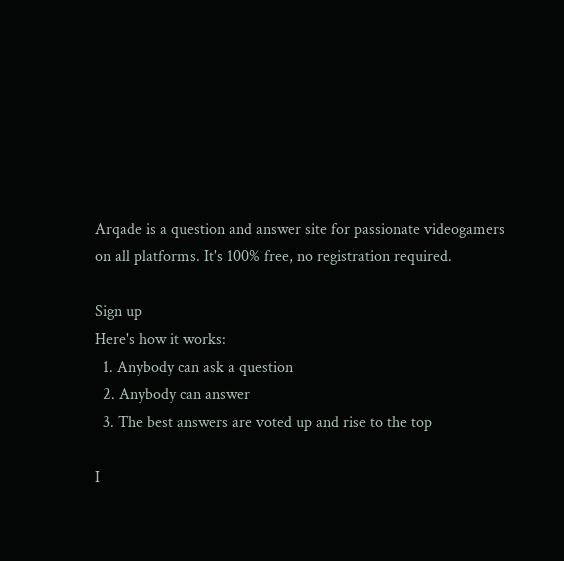Arqade is a question and answer site for passionate videogamers on all platforms. It's 100% free, no registration required.

Sign up
Here's how it works:
  1. Anybody can ask a question
  2. Anybody can answer
  3. The best answers are voted up and rise to the top

I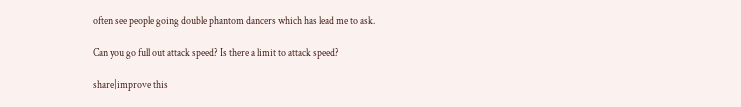often see people going double phantom dancers which has lead me to ask.

Can you go full out attack speed? Is there a limit to attack speed?

share|improve this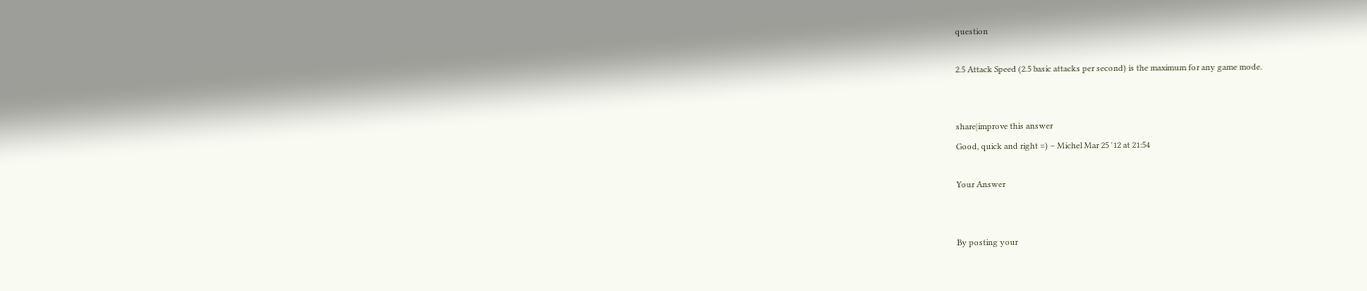question

2.5 Attack Speed (2.5 basic attacks per second) is the maximum for any game mode.


share|improve this answer
Good, quick and right =) – Michel Mar 25 '12 at 21:54

Your Answer


By posting your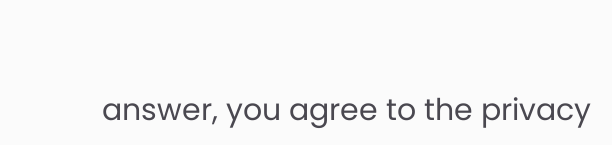answer, you agree to the privacy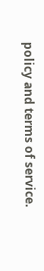policy and terms of service.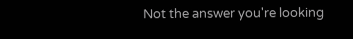Not the answer you're looking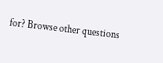for? Browse other questions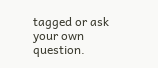tagged or ask your own question.